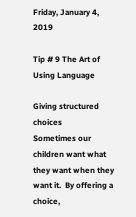Friday, January 4, 2019

Tip # 9 The Art of Using Language

Giving structured choices
Sometimes our children want what they want when they want it.  By offering a choice,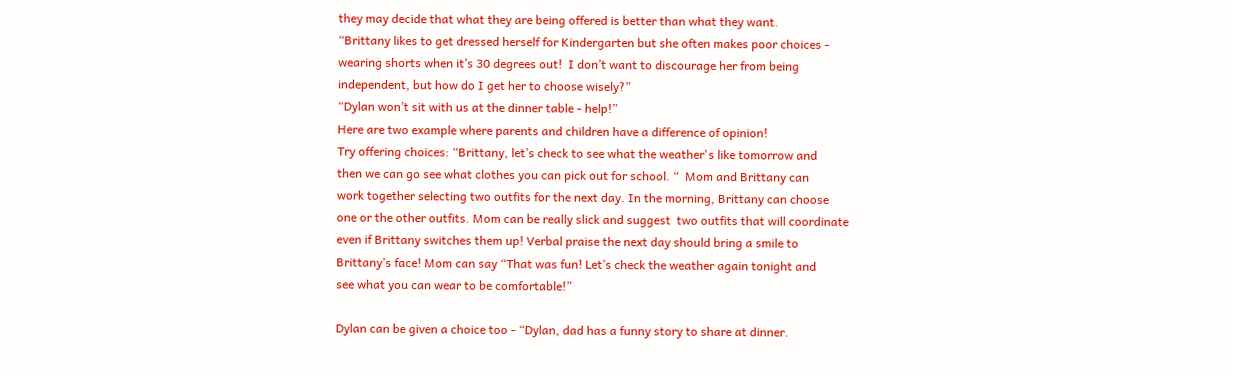they may decide that what they are being offered is better than what they want.
“Brittany likes to get dressed herself for Kindergarten but she often makes poor choices -
wearing shorts when it’s 30 degrees out!  I don’t want to discourage her from being
independent, but how do I get her to choose wisely?”
“Dylan won’t sit with us at the dinner table - help!”
Here are two example where parents and children have a difference of opinion!
Try offering choices: “Brittany, let’s check to see what the weather's like tomorrow and
then we can go see what clothes you can pick out for school. “  Mom and Brittany can
work together selecting two outfits for the next day. In the morning, Brittany can choose
one or the other outfits. Mom can be really slick and suggest  two outfits that will coordinate
even if Brittany switches them up! Verbal praise the next day should bring a smile to
Brittany’s face! Mom can say “That was fun! Let’s check the weather again tonight and
see what you can wear to be comfortable!”

Dylan can be given a choice too - “Dylan, dad has a funny story to share at dinner.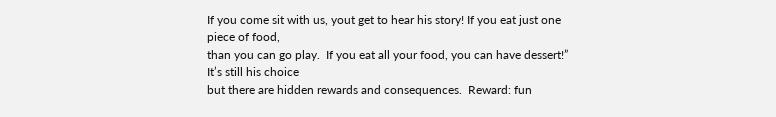If you come sit with us, yout get to hear his story! If you eat just one piece of food,
than you can go play.  If you eat all your food, you can have dessert!” It’s still his choice
but there are hidden rewards and consequences.  Reward: fun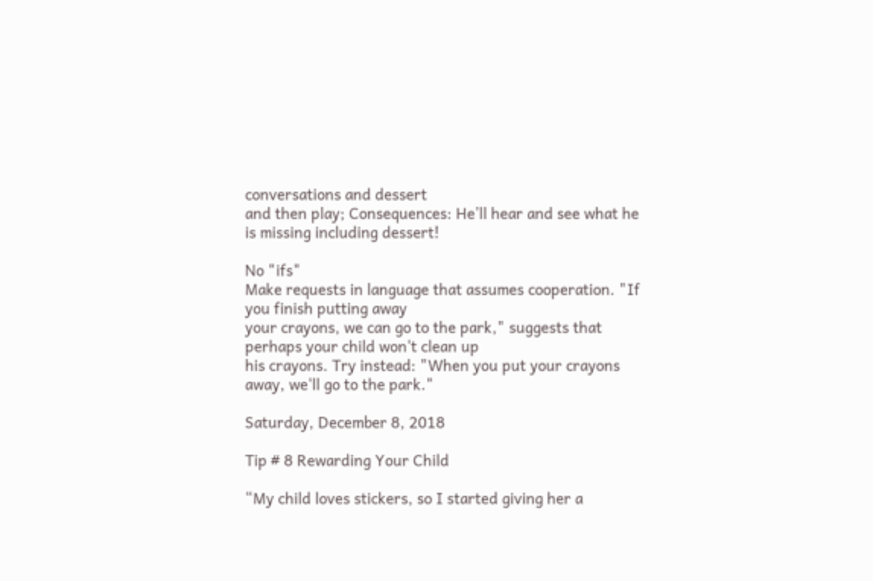conversations and dessert
and then play; Consequences: He’ll hear and see what he is missing including dessert!

No "ifs"
Make requests in language that assumes cooperation. "If you finish putting away
your crayons, we can go to the park," suggests that perhaps your child won't clean up
his crayons. Try instead: "When you put your crayons away, we'll go to the park."

Saturday, December 8, 2018

Tip # 8 Rewarding Your Child

“My child loves stickers, so I started giving her a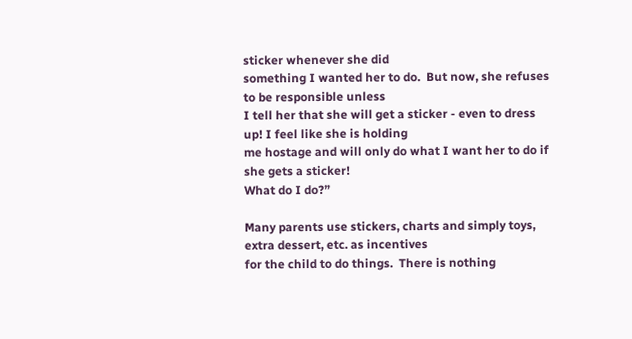sticker whenever she did
something I wanted her to do.  But now, she refuses to be responsible unless
I tell her that she will get a sticker - even to dress up! I feel like she is holding
me hostage and will only do what I want her to do if she gets a sticker!
What do I do?”

Many parents use stickers, charts and simply toys, extra dessert, etc. as incentives
for the child to do things.  There is nothing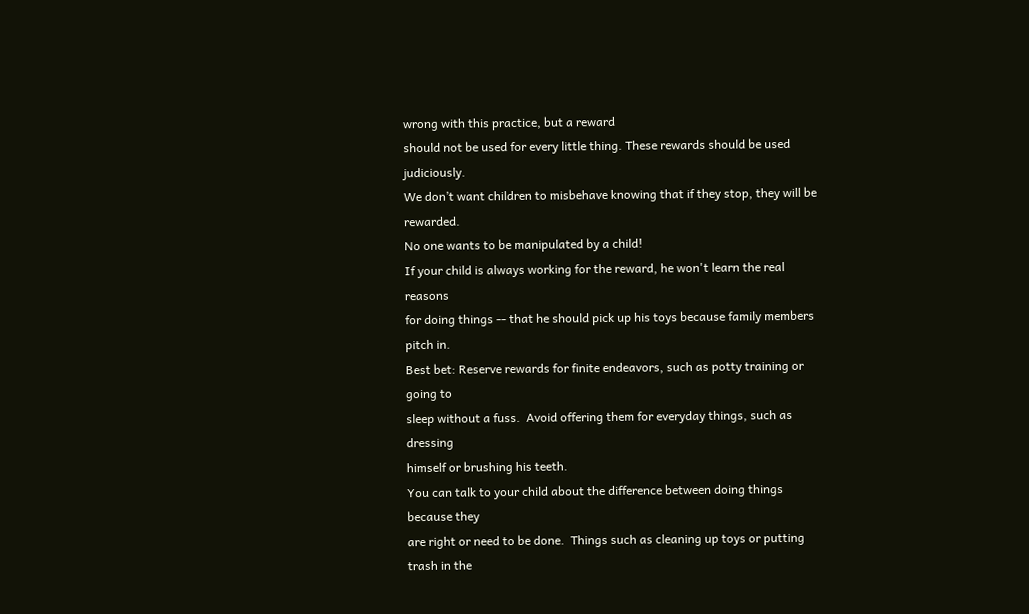wrong with this practice, but a reward
should not be used for every little thing. These rewards should be used judiciously.
We don’t want children to misbehave knowing that if they stop, they will be rewarded.
No one wants to be manipulated by a child!
If your child is always working for the reward, he won't learn the real reasons
for doing things -- that he should pick up his toys because family members pitch in.
Best bet: Reserve rewards for finite endeavors, such as potty training or going to
sleep without a fuss.  Avoid offering them for everyday things, such as dressing
himself or brushing his teeth.
You can talk to your child about the difference between doing things because they
are right or need to be done.  Things such as cleaning up toys or putting trash in the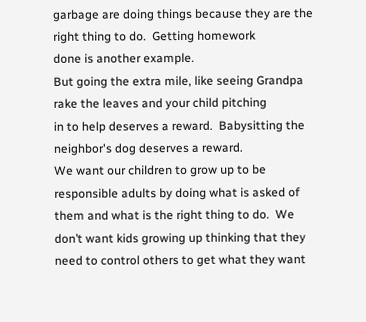garbage are doing things because they are the right thing to do.  Getting homework
done is another example.
But going the extra mile, like seeing Grandpa rake the leaves and your child pitching
in to help deserves a reward.  Babysitting the neighbor's dog deserves a reward.
We want our children to grow up to be responsible adults by doing what is asked of
them and what is the right thing to do.  We don’t want kids growing up thinking that they
need to control others to get what they want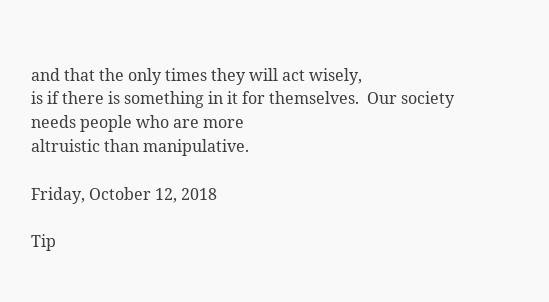and that the only times they will act wisely,
is if there is something in it for themselves.  Our society needs people who are more
altruistic than manipulative.

Friday, October 12, 2018

Tip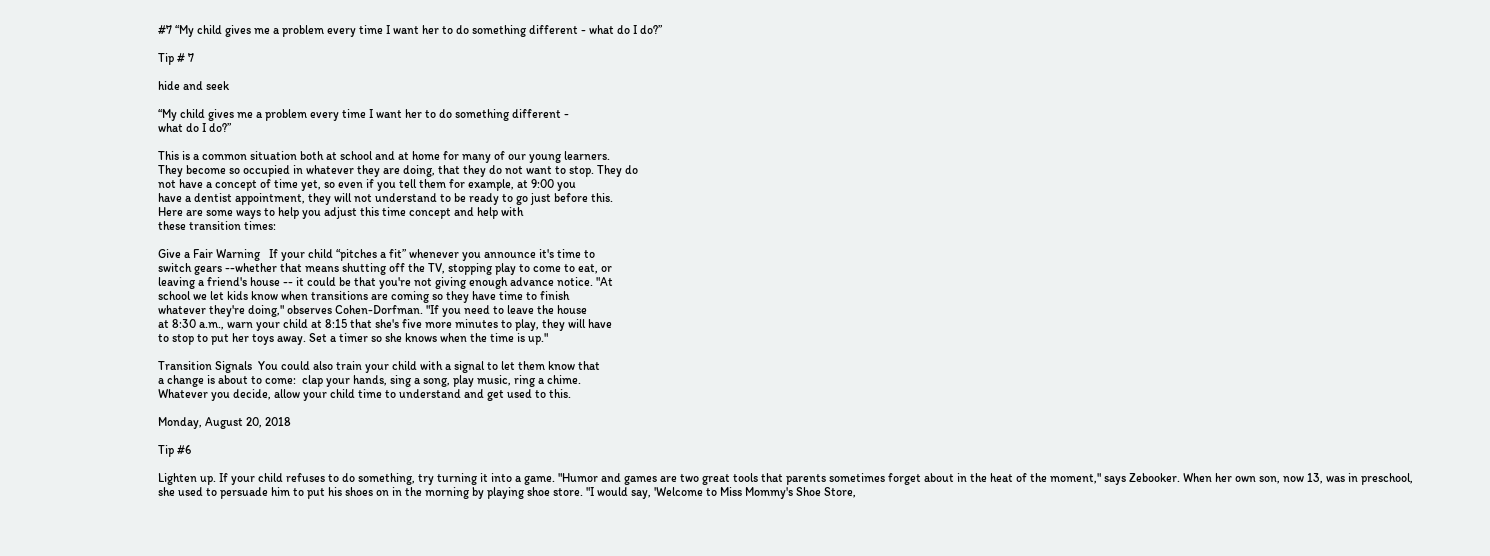#7 “My child gives me a problem every time I want her to do something different - what do I do?”

Tip # 7

hide and seek

“My child gives me a problem every time I want her to do something different -
what do I do?”

This is a common situation both at school and at home for many of our young learners.
They become so occupied in whatever they are doing, that they do not want to stop. They do
not have a concept of time yet, so even if you tell them for example, at 9:00 you
have a dentist appointment, they will not understand to be ready to go just before this.
Here are some ways to help you adjust this time concept and help with
these transition times:

Give a Fair Warning   If your child “pitches a fit” whenever you announce it's time to
switch gears --whether that means shutting off the TV, stopping play to come to eat, or
leaving a friend's house -- it could be that you're not giving enough advance notice. "At
school we let kids know when transitions are coming so they have time to finish
whatever they're doing," observes Cohen-Dorfman. "If you need to leave the house
at 8:30 a.m., warn your child at 8:15 that she's five more minutes to play, they will have
to stop to put her toys away. Set a timer so she knows when the time is up."

Transition Signals  You could also train your child with a signal to let them know that
a change is about to come:  clap your hands, sing a song, play music, ring a chime.
Whatever you decide, allow your child time to understand and get used to this.

Monday, August 20, 2018

Tip #6

Lighten up. If your child refuses to do something, try turning it into a game. "Humor and games are two great tools that parents sometimes forget about in the heat of the moment," says Zebooker. When her own son, now 13, was in preschool, she used to persuade him to put his shoes on in the morning by playing shoe store. "I would say, 'Welcome to Miss Mommy's Shoe Store,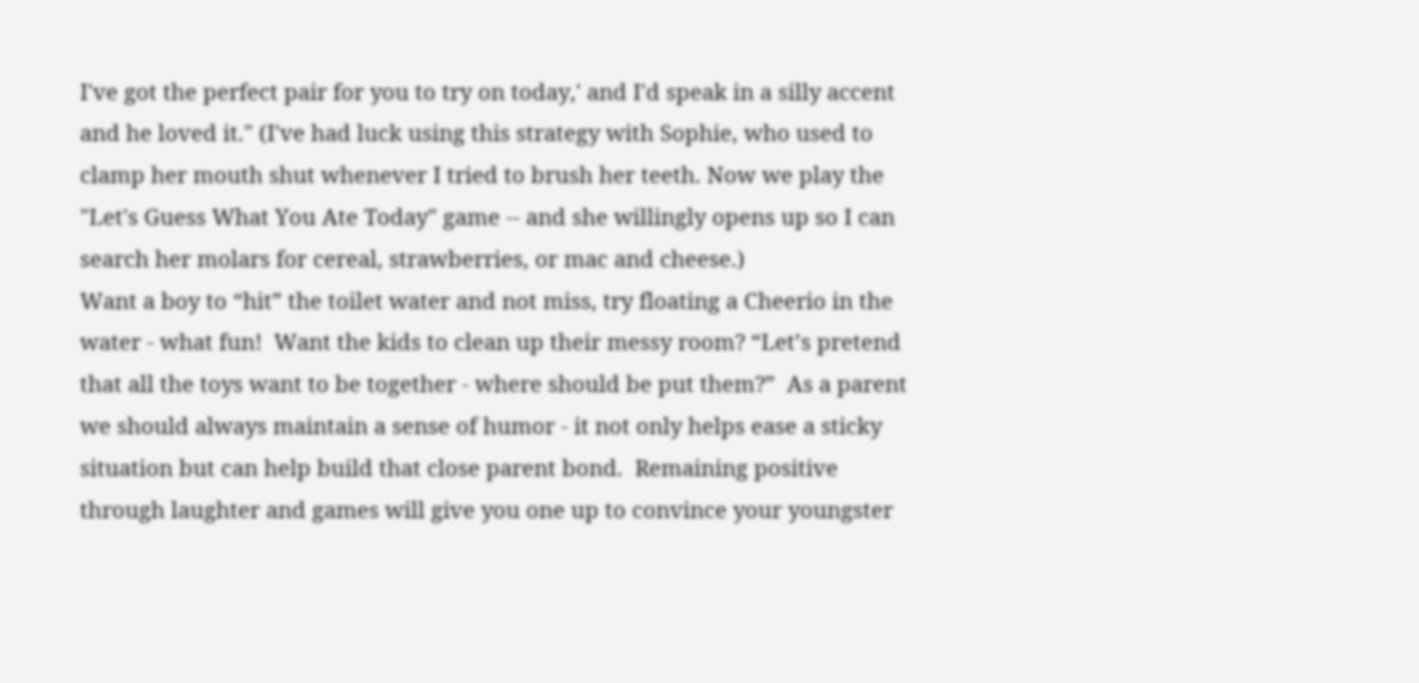I've got the perfect pair for you to try on today,' and I'd speak in a silly accent and he loved it." (I've had luck using this strategy with Sophie, who used to clamp her mouth shut whenever I tried to brush her teeth. Now we play the "Let's Guess What You Ate Today" game -- and she willingly opens up so I can search her molars for cereal, strawberries, or mac and cheese.)
Want a boy to “hit” the toilet water and not miss, try floating a Cheerio in the water - what fun!  Want the kids to clean up their messy room? “Let’s pretend that all the toys want to be together - where should be put them?”  As a parent we should always maintain a sense of humor - it not only helps ease a sticky situation but can help build that close parent bond.  Remaining positive through laughter and games will give you one up to convince your youngster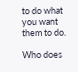to do what you want them to do.

Who does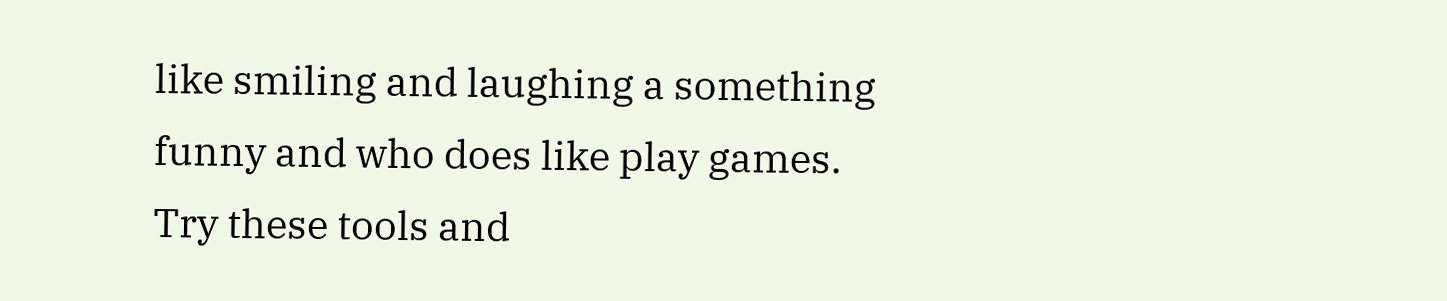like smiling and laughing a something funny and who does like play games.  Try these tools and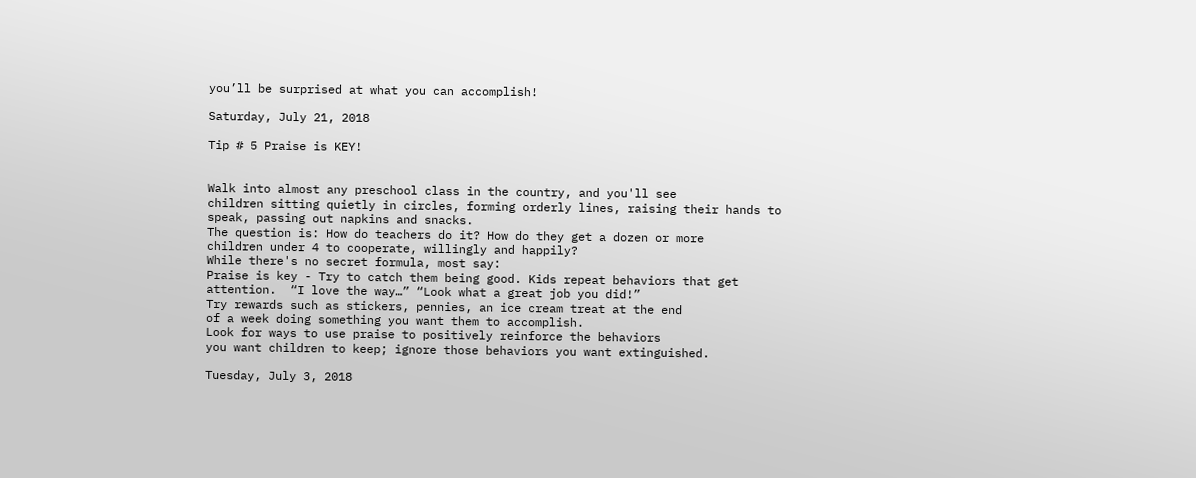you’ll be surprised at what you can accomplish!

Saturday, July 21, 2018

Tip # 5 Praise is KEY!


Walk into almost any preschool class in the country, and you'll see
children sitting quietly in circles, forming orderly lines, raising their hands to
speak, passing out napkins and snacks.
The question is: How do teachers do it? How do they get a dozen or more
children under 4 to cooperate, willingly and happily?
While there's no secret formula, most say:
Praise is key - Try to catch them being good. Kids repeat behaviors that get
attention.  “I love the way…” “Look what a great job you did!”
Try rewards such as stickers, pennies, an ice cream treat at the end
of a week doing something you want them to accomplish.
Look for ways to use praise to positively reinforce the behaviors
you want children to keep; ignore those behaviors you want extinguished.

Tuesday, July 3, 2018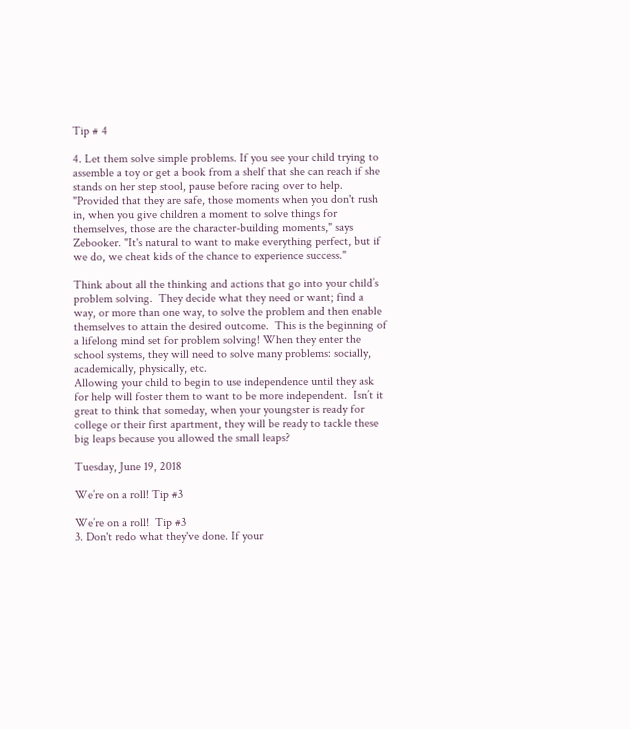Tip # 4

4. Let them solve simple problems. If you see your child trying to assemble a toy or get a book from a shelf that she can reach if she stands on her step stool, pause before racing over to help. "Provided that they are safe, those moments when you don't rush in, when you give children a moment to solve things for themselves, those are the character-building moments," says Zebooker. "It's natural to want to make everything perfect, but if we do, we cheat kids of the chance to experience success."

Think about all the thinking and actions that go into your child’s problem solving.  They decide what they need or want; find a way, or more than one way, to solve the problem and then enable themselves to attain the desired outcome.  This is the beginning of a lifelong mind set for problem solving! When they enter the school systems, they will need to solve many problems: socially, academically, physically, etc.
Allowing your child to begin to use independence until they ask for help will foster them to want to be more independent.  Isn’t it great to think that someday, when your youngster is ready for college or their first apartment, they will be ready to tackle these big leaps because you allowed the small leaps?

Tuesday, June 19, 2018

We’re on a roll! Tip #3

We’re on a roll!  Tip #3
3. Don't redo what they've done. If your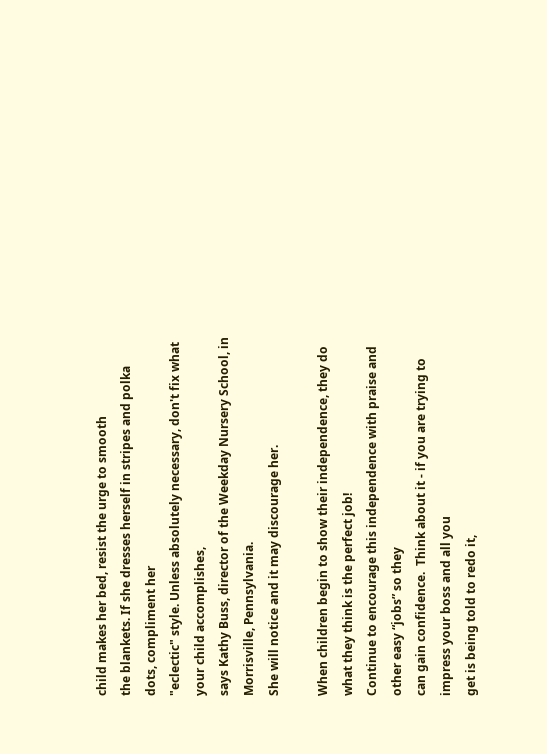child makes her bed, resist the urge to smooth
the blankets. If she dresses herself in stripes and polka dots, compliment her
"eclectic" style. Unless absolutely necessary, don't fix what your child accomplishes,
says Kathy Buss, director of the Weekday Nursery School, in Morrisville, Pennsylvania.
She will notice and it may discourage her.

When children begin to show their independence, they do what they think is the perfect job!
Continue to encourage this independence with praise and other easy “jobs” so they
can gain confidence.  Think about it - if you are trying to impress your boss and all you
get is being told to redo it,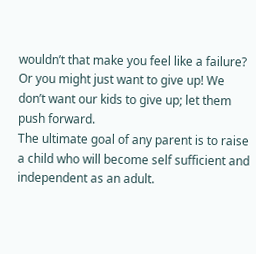wouldn’t that make you feel like a failure?
Or you might just want to give up! We don’t want our kids to give up; let them push forward.
The ultimate goal of any parent is to raise a child who will become self sufficient and
independent as an adult.